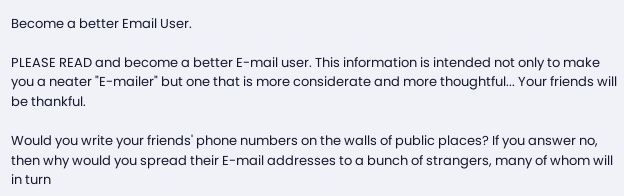Become a better Email User.

PLEASE READ and become a better E-mail user. This information is intended not only to make you a neater "E-mailer" but one that is more considerate and more thoughtful... Your friends will be thankful.

Would you write your friends' phone numbers on the walls of public places? If you answer no, then why would you spread their E-mail addresses to a bunch of strangers, many of whom will in turn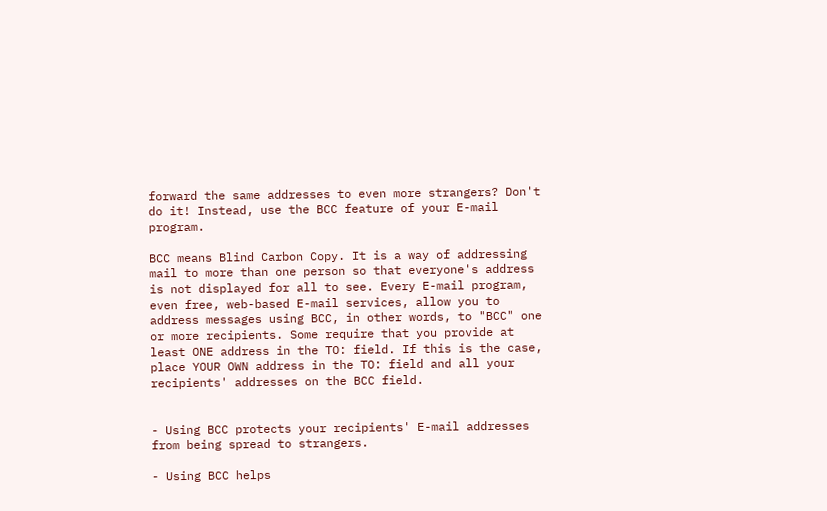forward the same addresses to even more strangers? Don't do it! Instead, use the BCC feature of your E-mail program.

BCC means Blind Carbon Copy. It is a way of addressing mail to more than one person so that everyone's address is not displayed for all to see. Every E-mail program, even free, web-based E-mail services, allow you to address messages using BCC, in other words, to "BCC" one or more recipients. Some require that you provide at least ONE address in the TO: field. If this is the case, place YOUR OWN address in the TO: field and all your recipients' addresses on the BCC field.


- Using BCC protects your recipients' E-mail addresses from being spread to strangers.

- Using BCC helps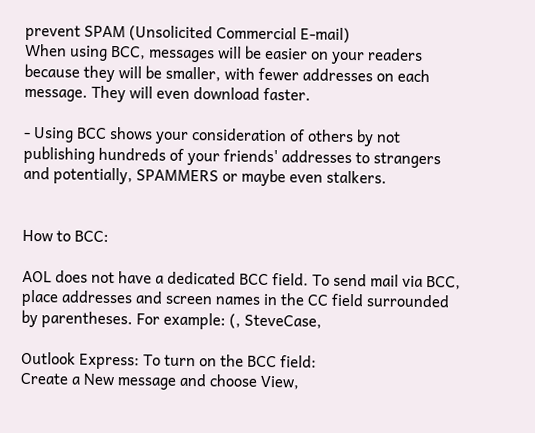prevent SPAM (Unsolicited Commercial E-mail)
When using BCC, messages will be easier on your readers because they will be smaller, with fewer addresses on each message. They will even download faster.

- Using BCC shows your consideration of others by not publishing hundreds of your friends' addresses to strangers and potentially, SPAMMERS or maybe even stalkers.


How to BCC:

AOL does not have a dedicated BCC field. To send mail via BCC, place addresses and screen names in the CC field surrounded by parentheses. For example: (, SteveCase,

Outlook Express: To turn on the BCC field:
Create a New message and choose View,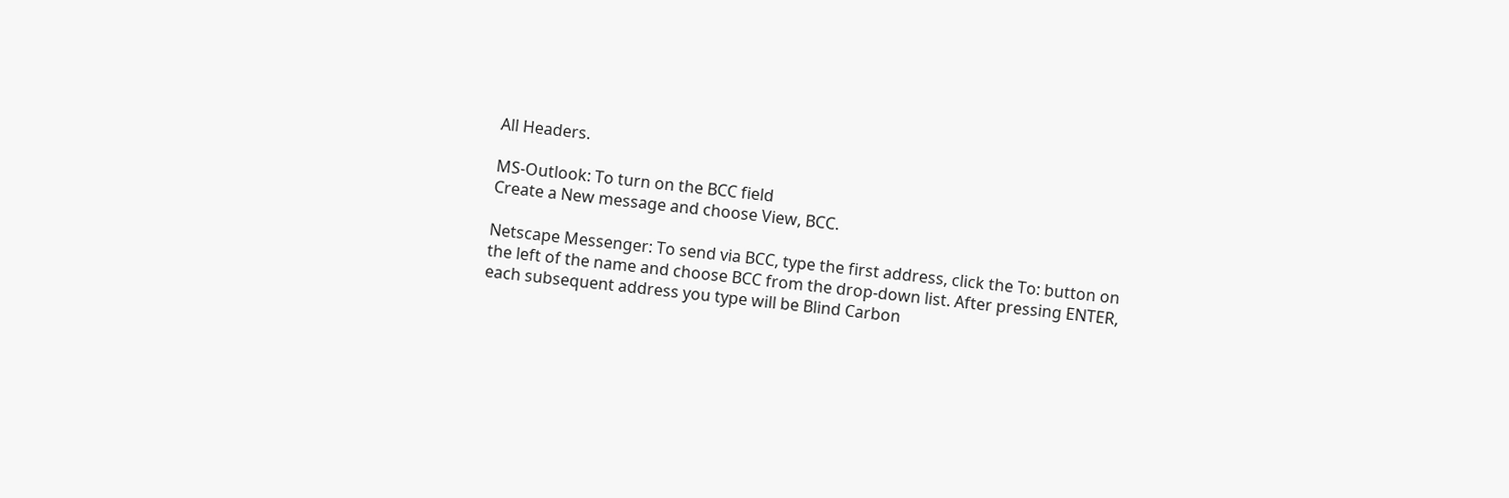All Headers.

MS-Outlook: To turn on the BCC field
Create a New message and choose View, BCC.

Netscape Messenger: To send via BCC, type the first address, click the To: button on the left of the name and choose BCC from the drop-down list. After pressing ENTER, each subsequent address you type will be Blind Carbon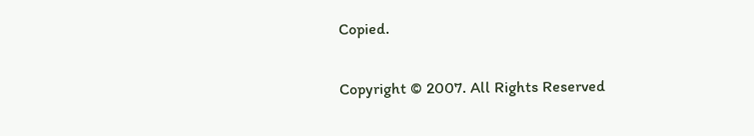Copied.

Copyright © 2007. All Rights Reserved